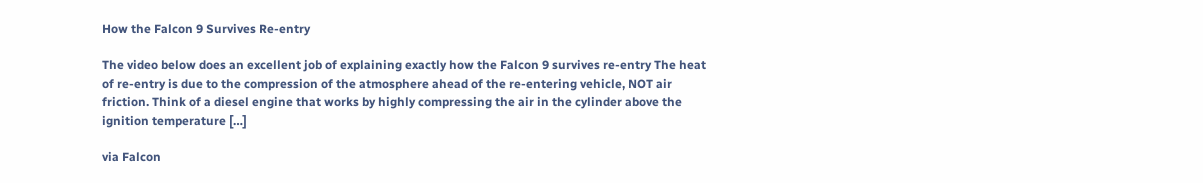How the Falcon 9 Survives Re-entry

The video below does an excellent job of explaining exactly how the Falcon 9 survives re-entry The heat of re-entry is due to the compression of the atmosphere ahead of the re-entering vehicle, NOT air friction. Think of a diesel engine that works by highly compressing the air in the cylinder above the ignition temperature […]

via Falcon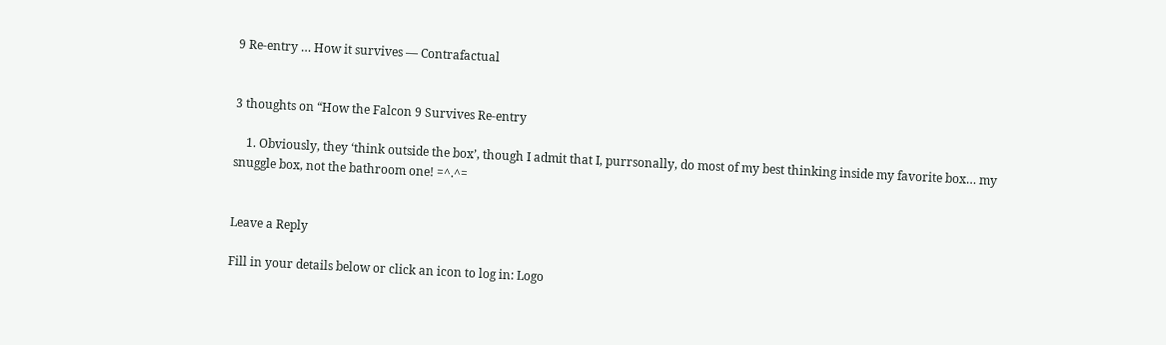9 Re-entry … How it survives — Contrafactual


3 thoughts on “How the Falcon 9 Survives Re-entry

    1. Obviously, they ‘think outside the box’, though I admit that I, purrsonally, do most of my best thinking inside my favorite box… my snuggle box, not the bathroom one! =^.^=


Leave a Reply

Fill in your details below or click an icon to log in: Logo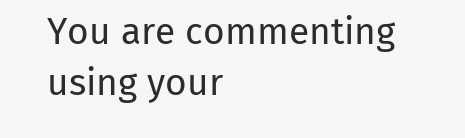You are commenting using your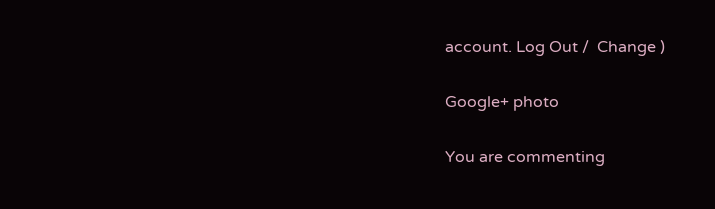account. Log Out /  Change )

Google+ photo

You are commenting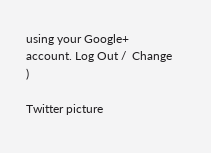using your Google+ account. Log Out /  Change )

Twitter picture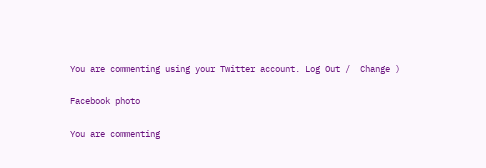You are commenting using your Twitter account. Log Out /  Change )

Facebook photo

You are commenting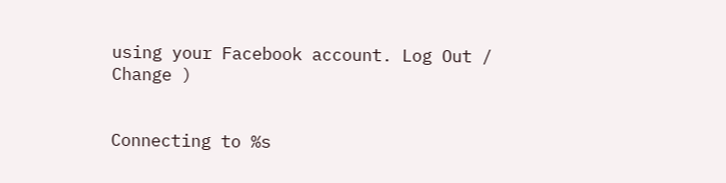using your Facebook account. Log Out /  Change )


Connecting to %s